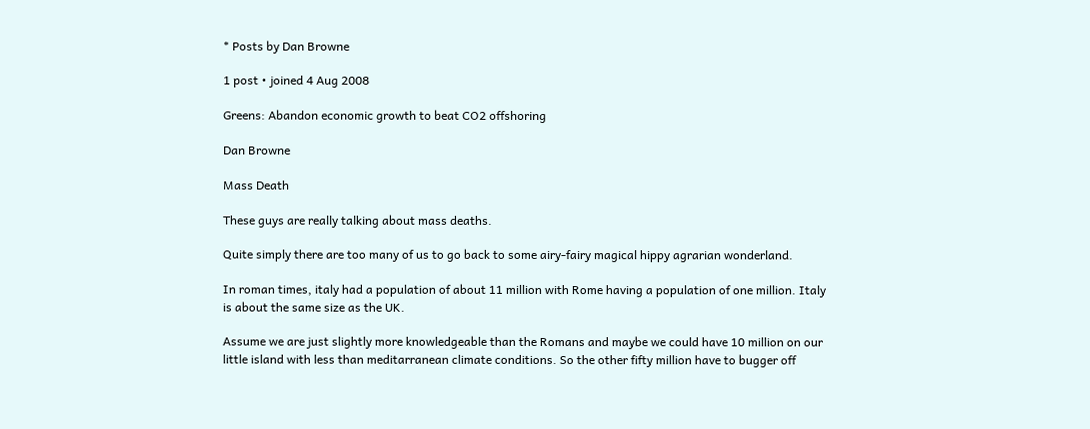* Posts by Dan Browne

1 post • joined 4 Aug 2008

Greens: Abandon economic growth to beat CO2 offshoring

Dan Browne

Mass Death

These guys are really talking about mass deaths.

Quite simply there are too many of us to go back to some airy-fairy magical hippy agrarian wonderland.

In roman times, italy had a population of about 11 million with Rome having a population of one million. Italy is about the same size as the UK.

Assume we are just slightly more knowledgeable than the Romans and maybe we could have 10 million on our little island with less than meditarranean climate conditions. So the other fifty million have to bugger off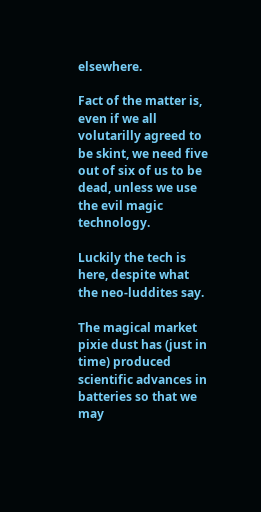elsewhere.

Fact of the matter is, even if we all volutarilly agreed to be skint, we need five out of six of us to be dead, unless we use the evil magic technology.

Luckily the tech is here, despite what the neo-luddites say.

The magical market pixie dust has (just in time) produced scientific advances in batteries so that we may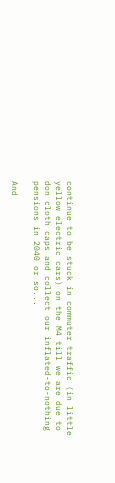continue to be stuck in commuter traffic (in little yellow electric cars) on the M4 till we are due to don cloth caps and collect our inflated-to-nothing pensions in 2040 or so...

And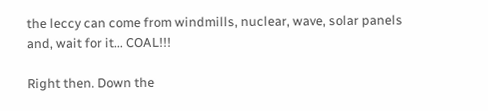the leccy can come from windmills, nuclear, wave, solar panels and, wait for it... COAL!!!

Right then. Down the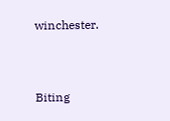winchester.


Biting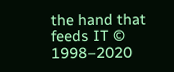the hand that feeds IT © 1998–2020